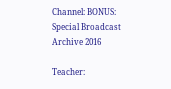Channel: BONUS: Special Broadcast Archive 2016

Teacher: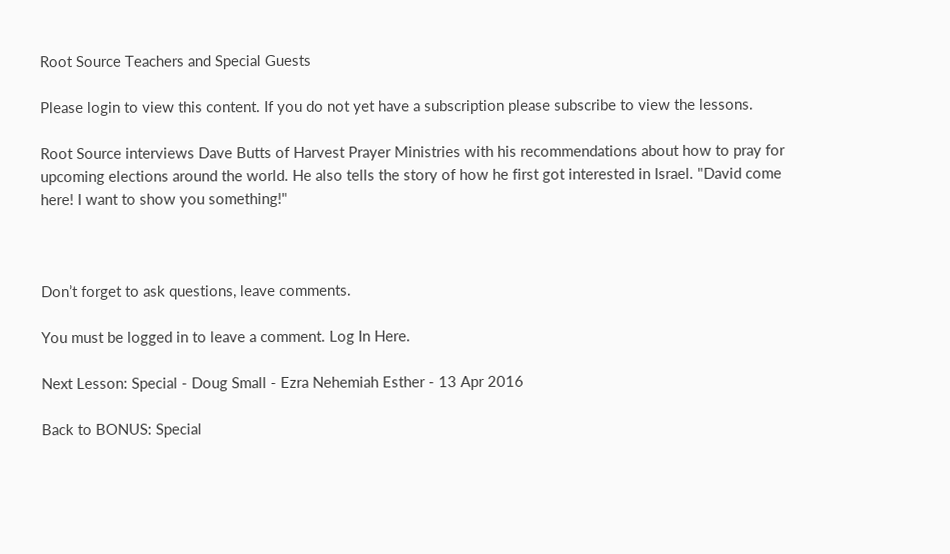Root Source Teachers and Special Guests

Please login to view this content. If you do not yet have a subscription please subscribe to view the lessons.

Root Source interviews Dave Butts of Harvest Prayer Ministries with his recommendations about how to pray for upcoming elections around the world. He also tells the story of how he first got interested in Israel. "David come here! I want to show you something!"



Don’t forget to ask questions, leave comments.

You must be logged in to leave a comment. Log In Here.

Next Lesson: Special - Doug Small - Ezra Nehemiah Esther - 13 Apr 2016

Back to BONUS: Special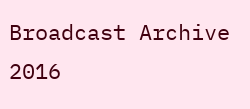Broadcast Archive 2016